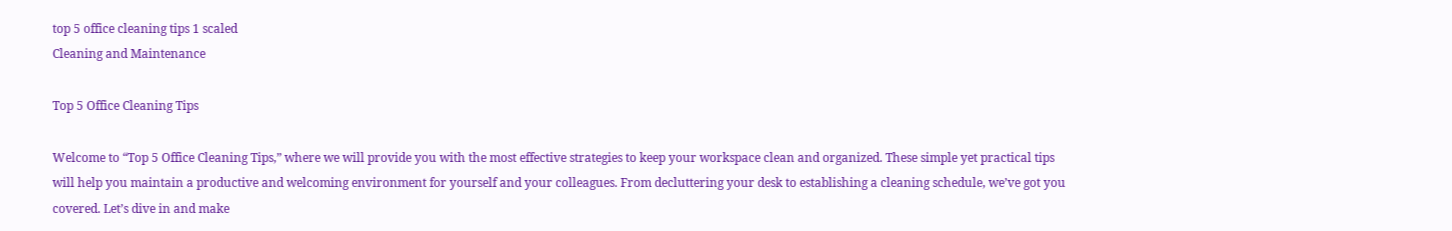top 5 office cleaning tips 1 scaled
Cleaning and Maintenance

Top 5 Office Cleaning Tips

Welcome to “Top 5 Office Cleaning Tips,” where we will provide you with the most effective strategies to keep your workspace clean and organized. These simple yet practical tips will help you maintain a productive and welcoming environment for yourself and your colleagues. From decluttering your desk to establishing a cleaning schedule, we’ve got you covered. Let’s dive in and make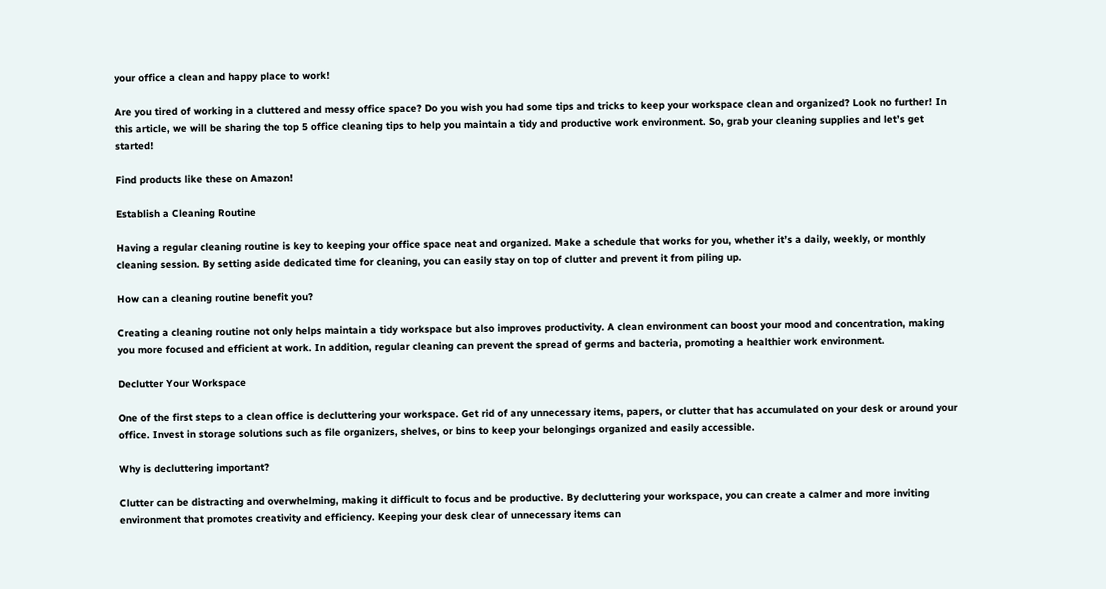your office a clean and happy place to work!

Are you tired of working in a cluttered and messy office space? Do you wish you had some tips and tricks to keep your workspace clean and organized? Look no further! In this article, we will be sharing the top 5 office cleaning tips to help you maintain a tidy and productive work environment. So, grab your cleaning supplies and let’s get started!

Find products like these on Amazon!

Establish a Cleaning Routine

Having a regular cleaning routine is key to keeping your office space neat and organized. Make a schedule that works for you, whether it’s a daily, weekly, or monthly cleaning session. By setting aside dedicated time for cleaning, you can easily stay on top of clutter and prevent it from piling up.

How can a cleaning routine benefit you?

Creating a cleaning routine not only helps maintain a tidy workspace but also improves productivity. A clean environment can boost your mood and concentration, making you more focused and efficient at work. In addition, regular cleaning can prevent the spread of germs and bacteria, promoting a healthier work environment.

Declutter Your Workspace

One of the first steps to a clean office is decluttering your workspace. Get rid of any unnecessary items, papers, or clutter that has accumulated on your desk or around your office. Invest in storage solutions such as file organizers, shelves, or bins to keep your belongings organized and easily accessible.

Why is decluttering important?

Clutter can be distracting and overwhelming, making it difficult to focus and be productive. By decluttering your workspace, you can create a calmer and more inviting environment that promotes creativity and efficiency. Keeping your desk clear of unnecessary items can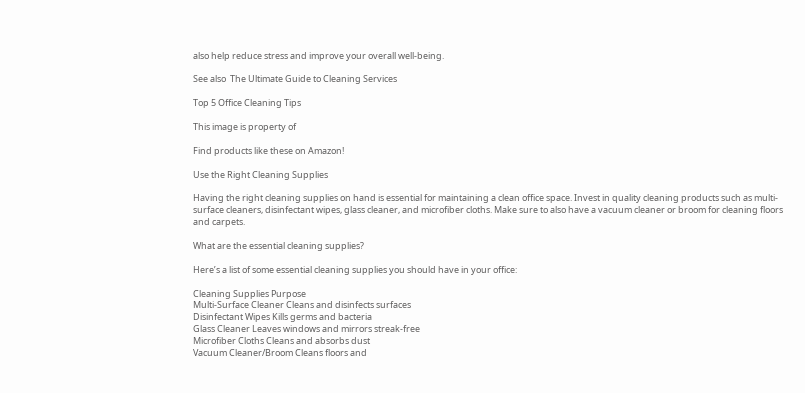also help reduce stress and improve your overall well-being.

See also  The Ultimate Guide to Cleaning Services

Top 5 Office Cleaning Tips

This image is property of

Find products like these on Amazon!

Use the Right Cleaning Supplies

Having the right cleaning supplies on hand is essential for maintaining a clean office space. Invest in quality cleaning products such as multi-surface cleaners, disinfectant wipes, glass cleaner, and microfiber cloths. Make sure to also have a vacuum cleaner or broom for cleaning floors and carpets.

What are the essential cleaning supplies?

Here’s a list of some essential cleaning supplies you should have in your office:

Cleaning Supplies Purpose
Multi-Surface Cleaner Cleans and disinfects surfaces
Disinfectant Wipes Kills germs and bacteria
Glass Cleaner Leaves windows and mirrors streak-free
Microfiber Cloths Cleans and absorbs dust
Vacuum Cleaner/Broom Cleans floors and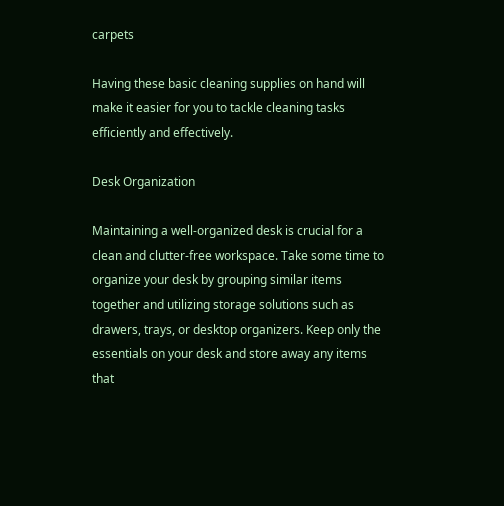carpets

Having these basic cleaning supplies on hand will make it easier for you to tackle cleaning tasks efficiently and effectively.

Desk Organization

Maintaining a well-organized desk is crucial for a clean and clutter-free workspace. Take some time to organize your desk by grouping similar items together and utilizing storage solutions such as drawers, trays, or desktop organizers. Keep only the essentials on your desk and store away any items that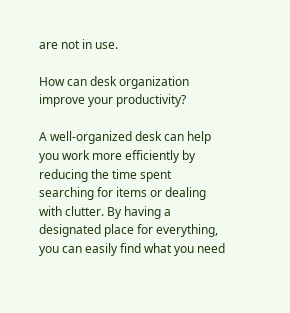are not in use.

How can desk organization improve your productivity?

A well-organized desk can help you work more efficiently by reducing the time spent searching for items or dealing with clutter. By having a designated place for everything, you can easily find what you need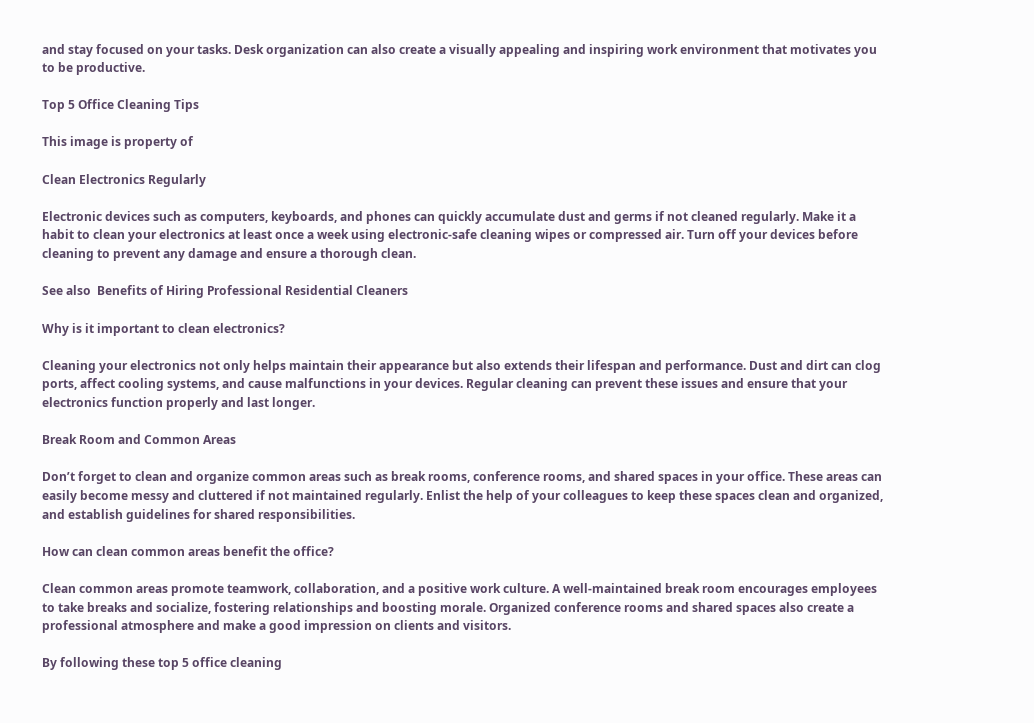and stay focused on your tasks. Desk organization can also create a visually appealing and inspiring work environment that motivates you to be productive.

Top 5 Office Cleaning Tips

This image is property of

Clean Electronics Regularly

Electronic devices such as computers, keyboards, and phones can quickly accumulate dust and germs if not cleaned regularly. Make it a habit to clean your electronics at least once a week using electronic-safe cleaning wipes or compressed air. Turn off your devices before cleaning to prevent any damage and ensure a thorough clean.

See also  Benefits of Hiring Professional Residential Cleaners

Why is it important to clean electronics?

Cleaning your electronics not only helps maintain their appearance but also extends their lifespan and performance. Dust and dirt can clog ports, affect cooling systems, and cause malfunctions in your devices. Regular cleaning can prevent these issues and ensure that your electronics function properly and last longer.

Break Room and Common Areas

Don’t forget to clean and organize common areas such as break rooms, conference rooms, and shared spaces in your office. These areas can easily become messy and cluttered if not maintained regularly. Enlist the help of your colleagues to keep these spaces clean and organized, and establish guidelines for shared responsibilities.

How can clean common areas benefit the office?

Clean common areas promote teamwork, collaboration, and a positive work culture. A well-maintained break room encourages employees to take breaks and socialize, fostering relationships and boosting morale. Organized conference rooms and shared spaces also create a professional atmosphere and make a good impression on clients and visitors.

By following these top 5 office cleaning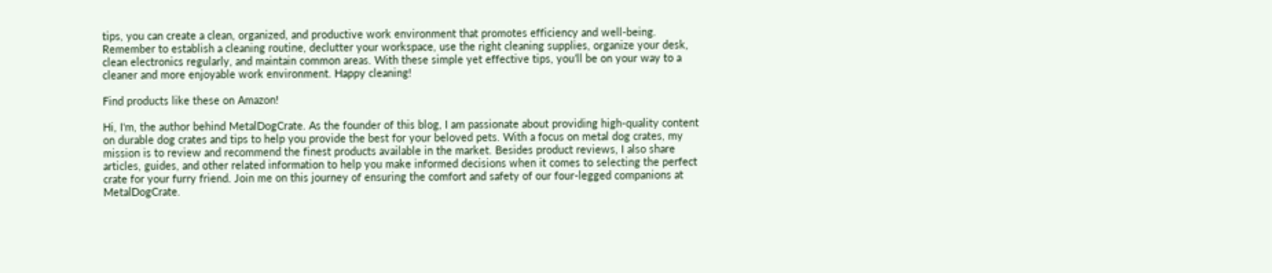tips, you can create a clean, organized, and productive work environment that promotes efficiency and well-being. Remember to establish a cleaning routine, declutter your workspace, use the right cleaning supplies, organize your desk, clean electronics regularly, and maintain common areas. With these simple yet effective tips, you’ll be on your way to a cleaner and more enjoyable work environment. Happy cleaning!

Find products like these on Amazon!

Hi, I'm, the author behind MetalDogCrate. As the founder of this blog, I am passionate about providing high-quality content on durable dog crates and tips to help you provide the best for your beloved pets. With a focus on metal dog crates, my mission is to review and recommend the finest products available in the market. Besides product reviews, I also share articles, guides, and other related information to help you make informed decisions when it comes to selecting the perfect crate for your furry friend. Join me on this journey of ensuring the comfort and safety of our four-legged companions at MetalDogCrate.